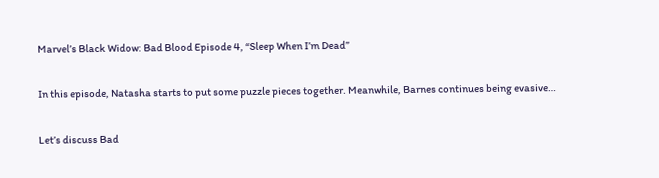Marvel’s Black Widow: Bad Blood Episode 4, “Sleep When I’m Dead”

In this episode, Natasha starts to put some puzzle pieces together. Meanwhile, Barnes continues being evasive…

Let’s discuss Bad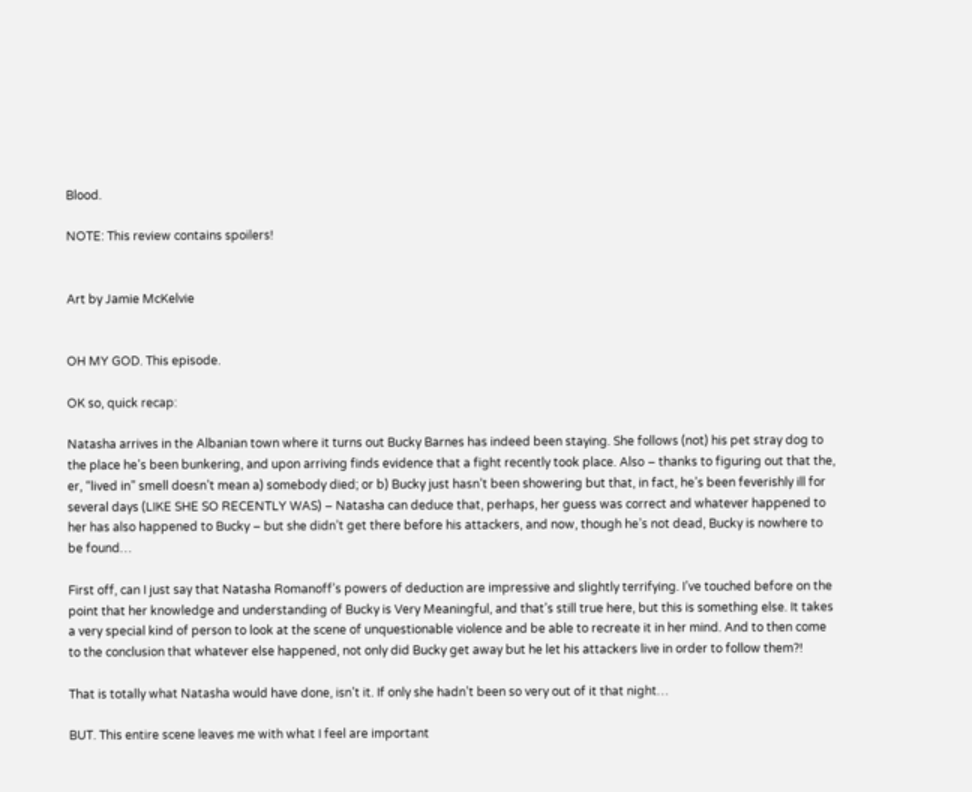Blood.

NOTE: This review contains spoilers!


Art by Jamie McKelvie


OH MY GOD. This episode.

OK so, quick recap:

Natasha arrives in the Albanian town where it turns out Bucky Barnes has indeed been staying. She follows (not) his pet stray dog to the place he’s been bunkering, and upon arriving finds evidence that a fight recently took place. Also – thanks to figuring out that the, er, “lived in” smell doesn’t mean a) somebody died; or b) Bucky just hasn’t been showering but that, in fact, he’s been feverishly ill for several days (LIKE SHE SO RECENTLY WAS) – Natasha can deduce that, perhaps, her guess was correct and whatever happened to her has also happened to Bucky – but she didn’t get there before his attackers, and now, though he’s not dead, Bucky is nowhere to be found…

First off, can I just say that Natasha Romanoff’s powers of deduction are impressive and slightly terrifying. I’ve touched before on the point that her knowledge and understanding of Bucky is Very Meaningful, and that’s still true here, but this is something else. It takes a very special kind of person to look at the scene of unquestionable violence and be able to recreate it in her mind. And to then come to the conclusion that whatever else happened, not only did Bucky get away but he let his attackers live in order to follow them?!

That is totally what Natasha would have done, isn’t it. If only she hadn’t been so very out of it that night…

BUT. This entire scene leaves me with what I feel are important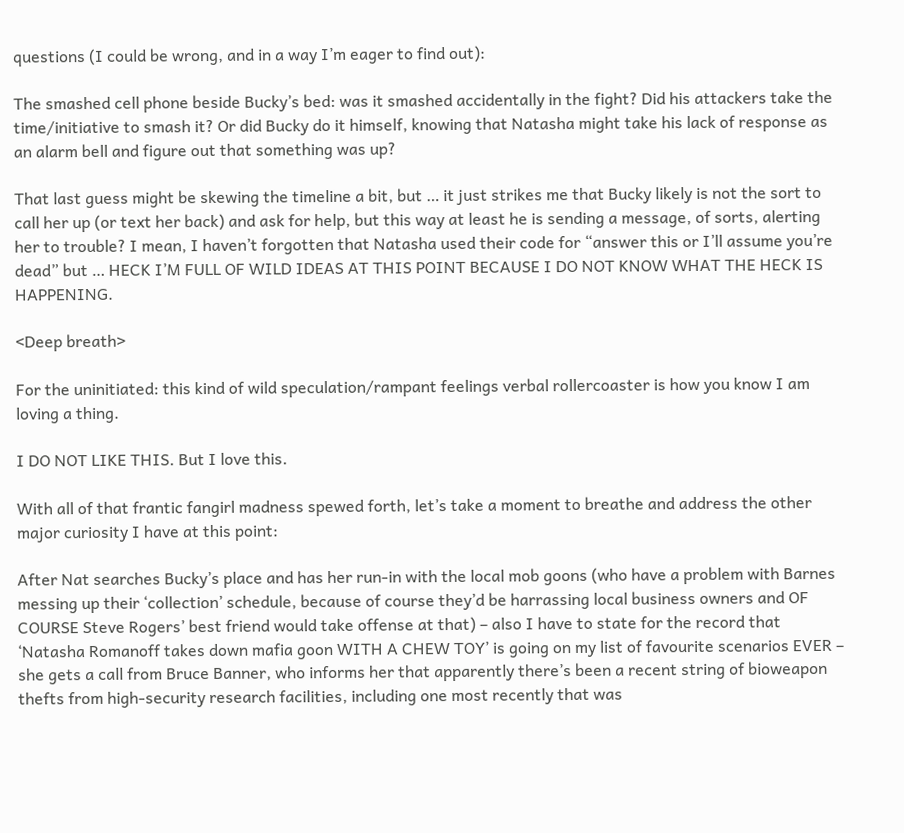questions (I could be wrong, and in a way I’m eager to find out):

The smashed cell phone beside Bucky’s bed: was it smashed accidentally in the fight? Did his attackers take the time/initiative to smash it? Or did Bucky do it himself, knowing that Natasha might take his lack of response as an alarm bell and figure out that something was up?

That last guess might be skewing the timeline a bit, but … it just strikes me that Bucky likely is not the sort to call her up (or text her back) and ask for help, but this way at least he is sending a message, of sorts, alerting her to trouble? I mean, I haven’t forgotten that Natasha used their code for “answer this or I’ll assume you’re dead” but … HECK I’M FULL OF WILD IDEAS AT THIS POINT BECAUSE I DO NOT KNOW WHAT THE HECK IS HAPPENING.

<Deep breath>

For the uninitiated: this kind of wild speculation/rampant feelings verbal rollercoaster is how you know I am loving a thing.

I DO NOT LIKE THIS. But I love this.

With all of that frantic fangirl madness spewed forth, let’s take a moment to breathe and address the other major curiosity I have at this point:

After Nat searches Bucky’s place and has her run-in with the local mob goons (who have a problem with Barnes messing up their ‘collection’ schedule, because of course they’d be harrassing local business owners and OF COURSE Steve Rogers’ best friend would take offense at that) – also I have to state for the record that ‘Natasha Romanoff takes down mafia goon WITH A CHEW TOY’ is going on my list of favourite scenarios EVER – she gets a call from Bruce Banner, who informs her that apparently there’s been a recent string of bioweapon thefts from high-security research facilities, including one most recently that was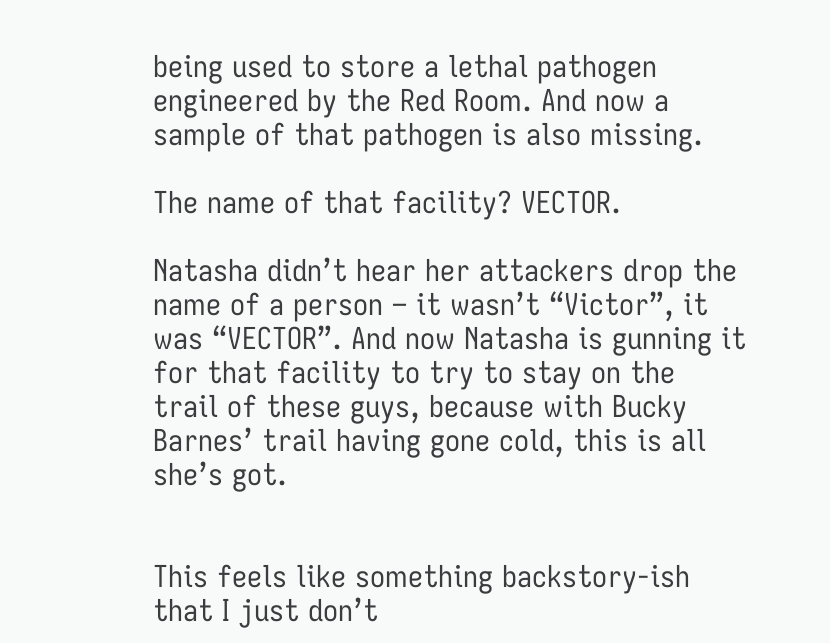being used to store a lethal pathogen engineered by the Red Room. And now a sample of that pathogen is also missing.

The name of that facility? VECTOR.

Natasha didn’t hear her attackers drop the name of a person – it wasn’t “Victor”, it was “VECTOR”. And now Natasha is gunning it for that facility to try to stay on the trail of these guys, because with Bucky Barnes’ trail having gone cold, this is all she’s got.


This feels like something backstory-ish that I just don’t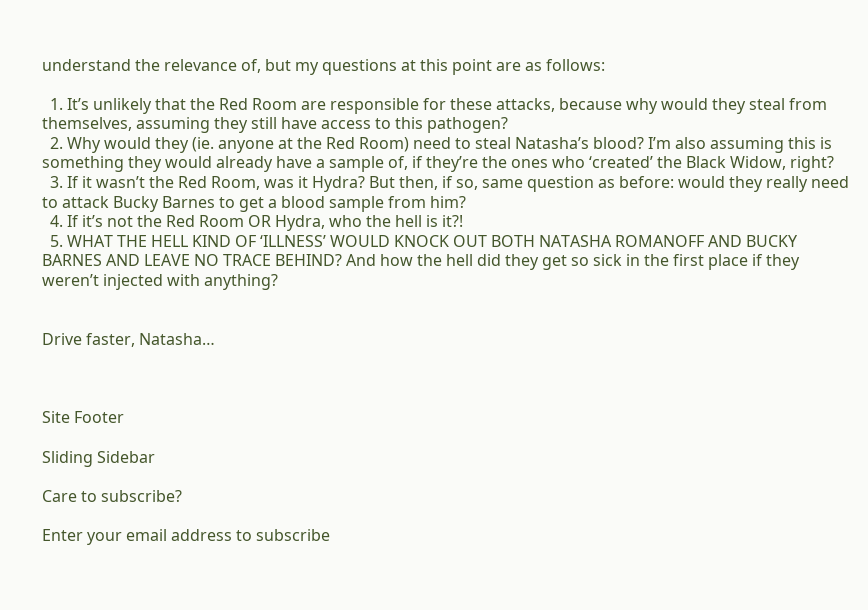understand the relevance of, but my questions at this point are as follows:

  1. It’s unlikely that the Red Room are responsible for these attacks, because why would they steal from themselves, assuming they still have access to this pathogen?
  2. Why would they (ie. anyone at the Red Room) need to steal Natasha’s blood? I’m also assuming this is something they would already have a sample of, if they’re the ones who ‘created’ the Black Widow, right?
  3. If it wasn’t the Red Room, was it Hydra? But then, if so, same question as before: would they really need to attack Bucky Barnes to get a blood sample from him?
  4. If it’s not the Red Room OR Hydra, who the hell is it?!
  5. WHAT THE HELL KIND OF ‘ILLNESS’ WOULD KNOCK OUT BOTH NATASHA ROMANOFF AND BUCKY BARNES AND LEAVE NO TRACE BEHIND? And how the hell did they get so sick in the first place if they weren’t injected with anything?


Drive faster, Natasha…



Site Footer

Sliding Sidebar

Care to subscribe?

Enter your email address to subscribe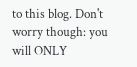to this blog. Don't worry though: you will ONLY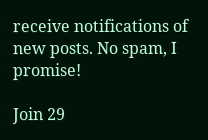receive notifications of new posts. No spam, I promise!

Join 29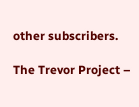other subscribers.

The Trevor Project –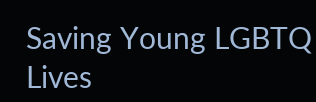Saving Young LGBTQ Lives